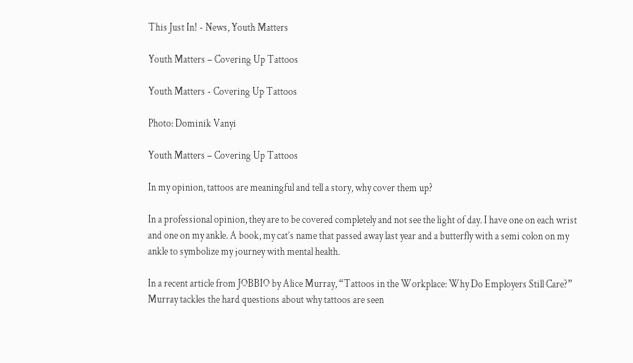This Just In! - News, Youth Matters

Youth Matters – Covering Up Tattoos

Youth Matters - Covering Up Tattoos

Photo: Dominik Vanyi

Youth Matters – Covering Up Tattoos

In my opinion, tattoos are meaningful and tell a story, why cover them up?

In a professional opinion, they are to be covered completely and not see the light of day. I have one on each wrist and one on my ankle. A book, my cat’s name that passed away last year and a butterfly with a semi colon on my ankle to symbolize my journey with mental health.

In a recent article from JOBBIO by Alice Murray, “Tattoos in the Workplace: Why Do Employers Still Care?” Murray tackles the hard questions about why tattoos are seen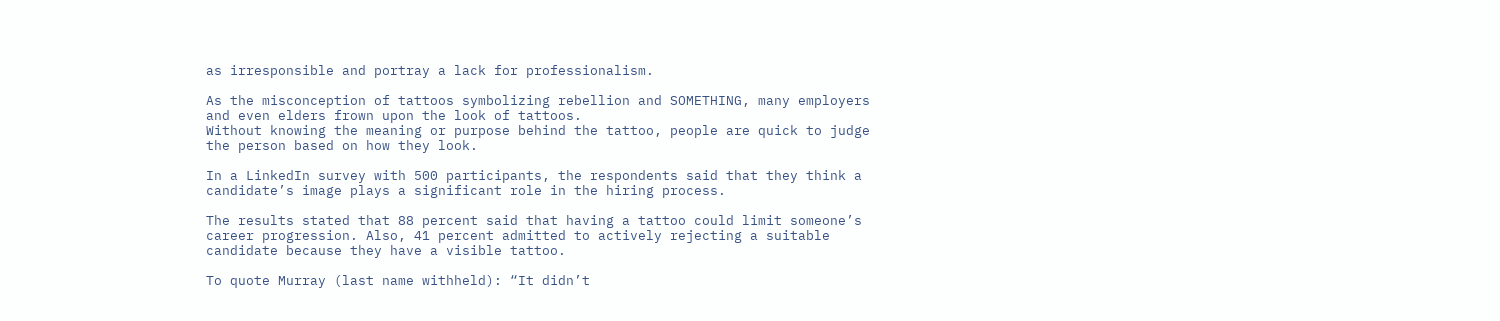as irresponsible and portray a lack for professionalism.

As the misconception of tattoos symbolizing rebellion and SOMETHING, many employers and even elders frown upon the look of tattoos.
Without knowing the meaning or purpose behind the tattoo, people are quick to judge the person based on how they look.

In a LinkedIn survey with 500 participants, the respondents said that they think a candidate’s image plays a significant role in the hiring process.

The results stated that 88 percent said that having a tattoo could limit someone’s career progression. Also, 41 percent admitted to actively rejecting a suitable candidate because they have a visible tattoo.

To quote Murray (last name withheld): “It didn’t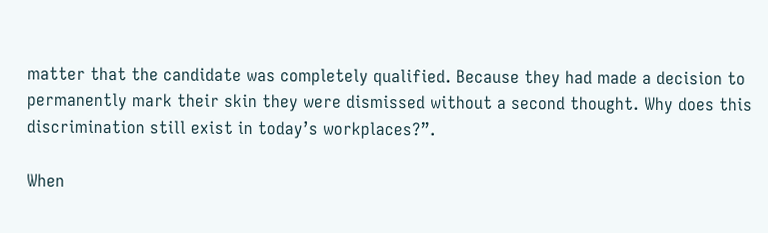matter that the candidate was completely qualified. Because they had made a decision to permanently mark their skin they were dismissed without a second thought. Why does this discrimination still exist in today’s workplaces?”.

When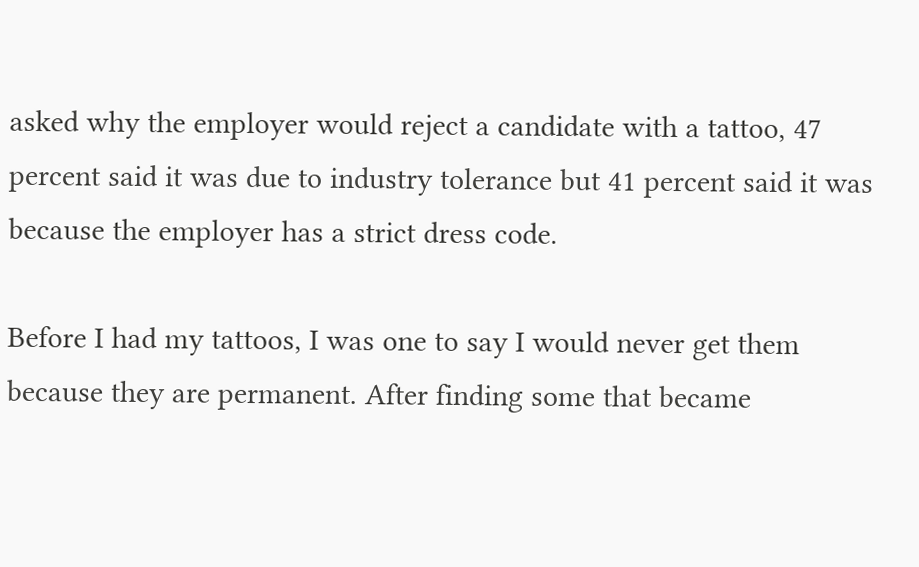asked why the employer would reject a candidate with a tattoo, 47 percent said it was due to industry tolerance but 41 percent said it was because the employer has a strict dress code.

Before I had my tattoos, I was one to say I would never get them because they are permanent. After finding some that became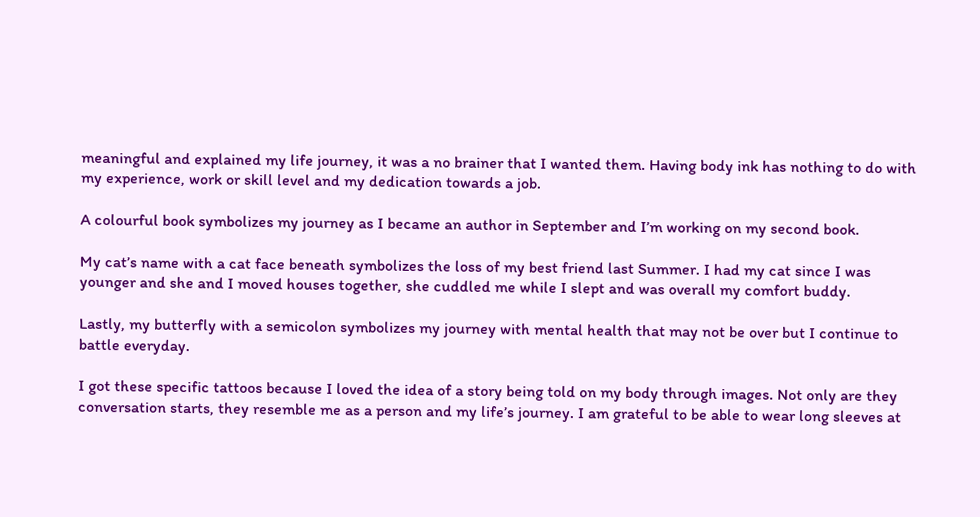meaningful and explained my life journey, it was a no brainer that I wanted them. Having body ink has nothing to do with my experience, work or skill level and my dedication towards a job.

A colourful book symbolizes my journey as I became an author in September and I’m working on my second book.

My cat’s name with a cat face beneath symbolizes the loss of my best friend last Summer. I had my cat since I was younger and she and I moved houses together, she cuddled me while I slept and was overall my comfort buddy.

Lastly, my butterfly with a semicolon symbolizes my journey with mental health that may not be over but I continue to battle everyday.

I got these specific tattoos because I loved the idea of a story being told on my body through images. Not only are they conversation starts, they resemble me as a person and my life’s journey. I am grateful to be able to wear long sleeves at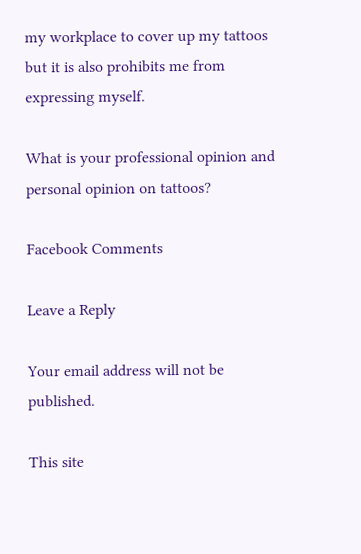my workplace to cover up my tattoos but it is also prohibits me from expressing myself.

What is your professional opinion and personal opinion on tattoos?

Facebook Comments

Leave a Reply

Your email address will not be published.

This site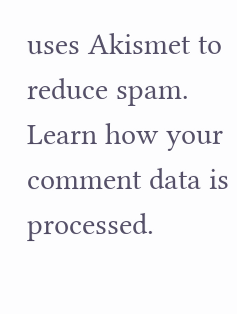uses Akismet to reduce spam. Learn how your comment data is processed.